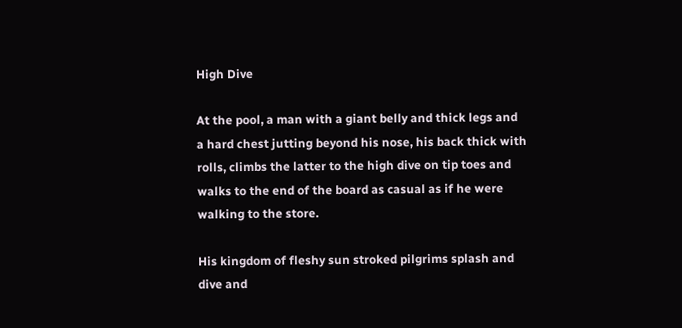High Dive

At the pool, a man with a giant belly and thick legs and a hard chest jutting beyond his nose, his back thick with rolls, climbs the latter to the high dive on tip toes and walks to the end of the board as casual as if he were walking to the store.

His kingdom of fleshy sun stroked pilgrims splash and dive and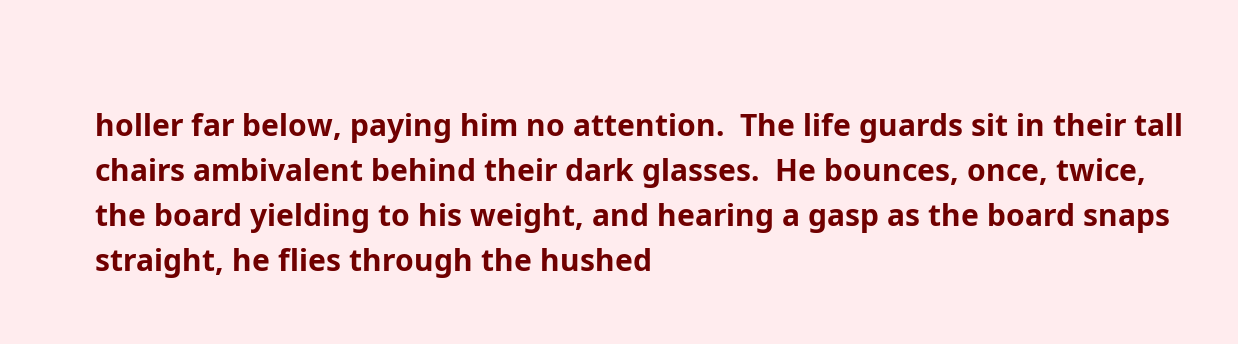holler far below, paying him no attention.  The life guards sit in their tall chairs ambivalent behind their dark glasses.  He bounces, once, twice, the board yielding to his weight, and hearing a gasp as the board snaps straight, he flies through the hushed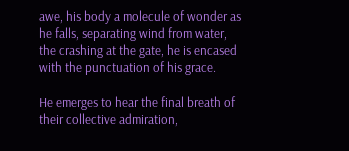awe, his body a molecule of wonder as he falls, separating wind from water, the crashing at the gate, he is encased with the punctuation of his grace.

He emerges to hear the final breath of their collective admiration,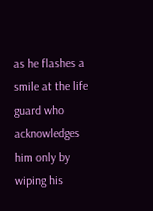as he flashes a smile at the life guard who acknowledges him only by wiping his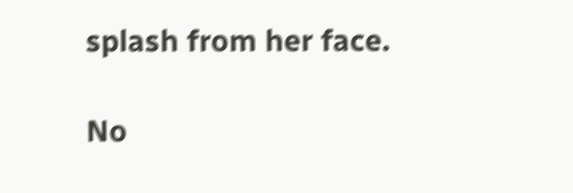splash from her face.

No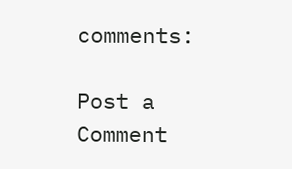comments:

Post a Comment